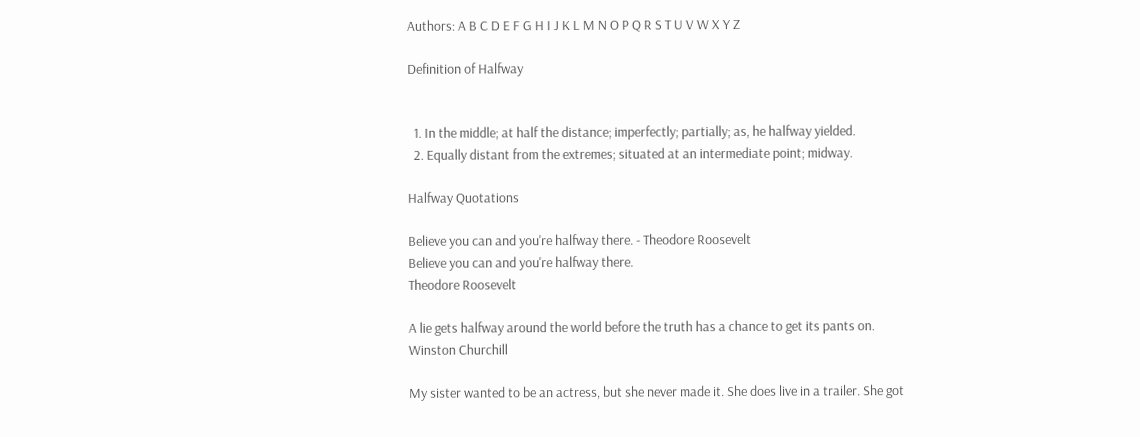Authors: A B C D E F G H I J K L M N O P Q R S T U V W X Y Z

Definition of Halfway


  1. In the middle; at half the distance; imperfectly; partially; as, he halfway yielded.
  2. Equally distant from the extremes; situated at an intermediate point; midway.

Halfway Quotations

Believe you can and you're halfway there. - Theodore Roosevelt
Believe you can and you're halfway there.
Theodore Roosevelt

A lie gets halfway around the world before the truth has a chance to get its pants on.
Winston Churchill

My sister wanted to be an actress, but she never made it. She does live in a trailer. She got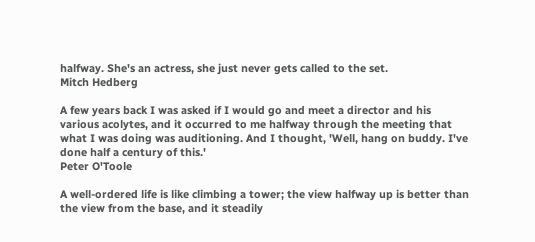halfway. She's an actress, she just never gets called to the set.
Mitch Hedberg

A few years back I was asked if I would go and meet a director and his various acolytes, and it occurred to me halfway through the meeting that what I was doing was auditioning. And I thought, 'Well, hang on buddy. I've done half a century of this.'
Peter O'Toole

A well-ordered life is like climbing a tower; the view halfway up is better than the view from the base, and it steadily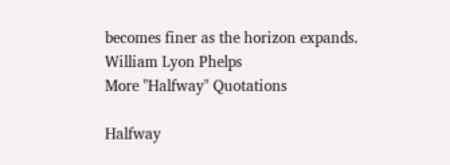becomes finer as the horizon expands.
William Lyon Phelps
More "Halfway" Quotations

Halfway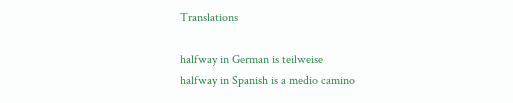Translations

halfway in German is teilweise
halfway in Spanish is a medio camino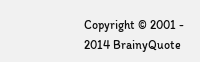Copyright © 2001 - 2014 BrainyQuote